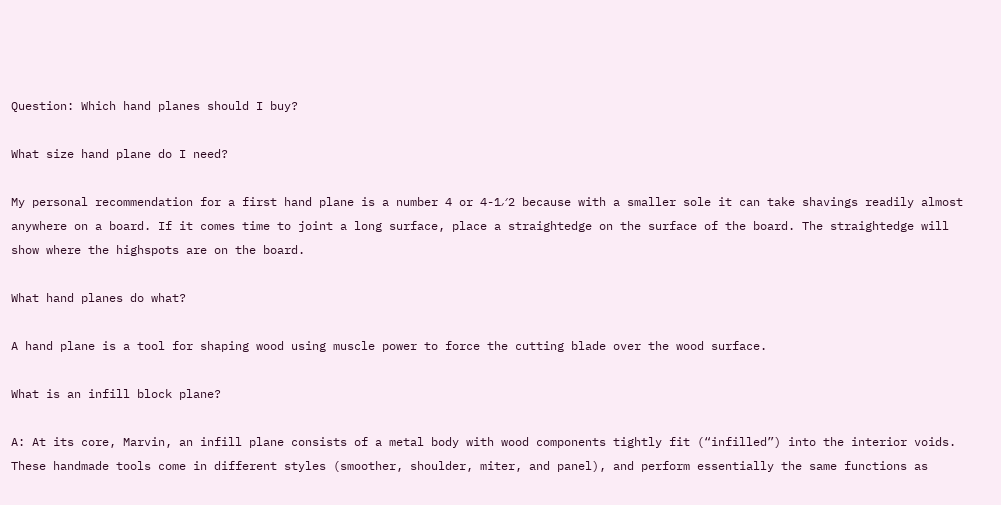Question: Which hand planes should I buy?

What size hand plane do I need?

My personal recommendation for a first hand plane is a number 4 or 4-1⁄2 because with a smaller sole it can take shavings readily almost anywhere on a board. If it comes time to joint a long surface, place a straightedge on the surface of the board. The straightedge will show where the highspots are on the board.

What hand planes do what?

A hand plane is a tool for shaping wood using muscle power to force the cutting blade over the wood surface.

What is an infill block plane?

A: At its core, Marvin, an infill plane consists of a metal body with wood components tightly fit (“infilled”) into the interior voids. These handmade tools come in different styles (smoother, shoulder, miter, and panel), and perform essentially the same functions as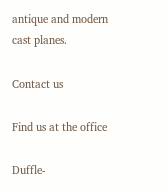antique and modern cast planes.

Contact us

Find us at the office

Duffle-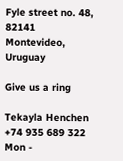Fyle street no. 48, 82141 Montevideo, Uruguay

Give us a ring

Tekayla Henchen
+74 935 689 322
Mon -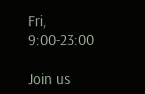Fri, 9:00-23:00

Join us